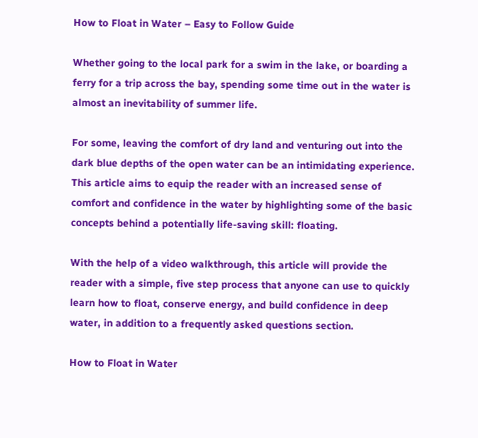How to Float in Water – Easy to Follow Guide

Whether going to the local park for a swim in the lake, or boarding a ferry for a trip across the bay, spending some time out in the water is almost an inevitability of summer life.

For some, leaving the comfort of dry land and venturing out into the dark blue depths of the open water can be an intimidating experience. This article aims to equip the reader with an increased sense of comfort and confidence in the water by highlighting some of the basic concepts behind a potentially life-saving skill: floating.

With the help of a video walkthrough, this article will provide the reader with a simple, five step process that anyone can use to quickly learn how to float, conserve energy, and build confidence in deep water, in addition to a frequently asked questions section.

How to Float in Water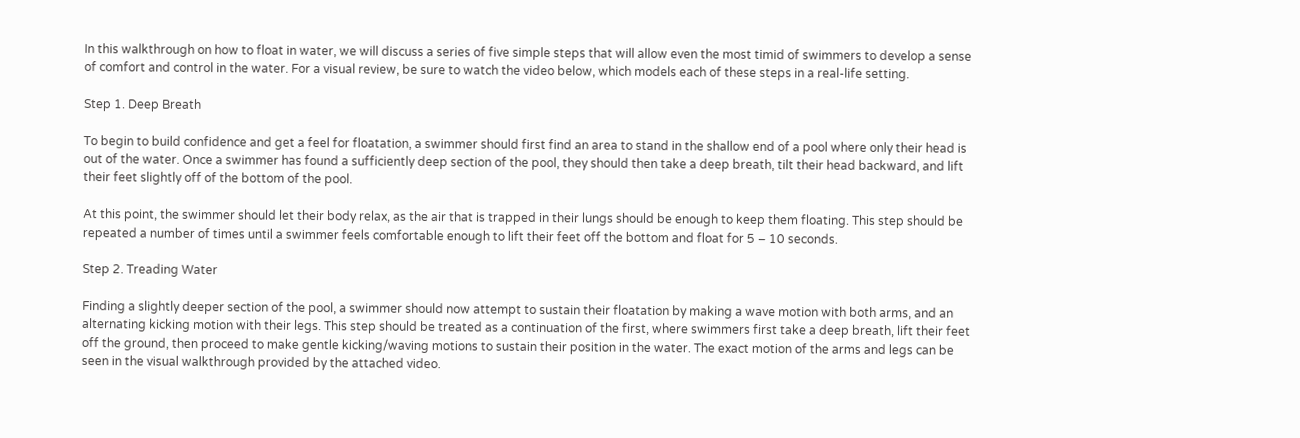In this walkthrough on how to float in water, we will discuss a series of five simple steps that will allow even the most timid of swimmers to develop a sense of comfort and control in the water. For a visual review, be sure to watch the video below, which models each of these steps in a real-life setting.

Step 1. Deep Breath

To begin to build confidence and get a feel for floatation, a swimmer should first find an area to stand in the shallow end of a pool where only their head is out of the water. Once a swimmer has found a sufficiently deep section of the pool, they should then take a deep breath, tilt their head backward, and lift their feet slightly off of the bottom of the pool.

At this point, the swimmer should let their body relax, as the air that is trapped in their lungs should be enough to keep them floating. This step should be repeated a number of times until a swimmer feels comfortable enough to lift their feet off the bottom and float for 5 – 10 seconds.

Step 2. Treading Water

Finding a slightly deeper section of the pool, a swimmer should now attempt to sustain their floatation by making a wave motion with both arms, and an alternating kicking motion with their legs. This step should be treated as a continuation of the first, where swimmers first take a deep breath, lift their feet off the ground, then proceed to make gentle kicking/waving motions to sustain their position in the water. The exact motion of the arms and legs can be seen in the visual walkthrough provided by the attached video.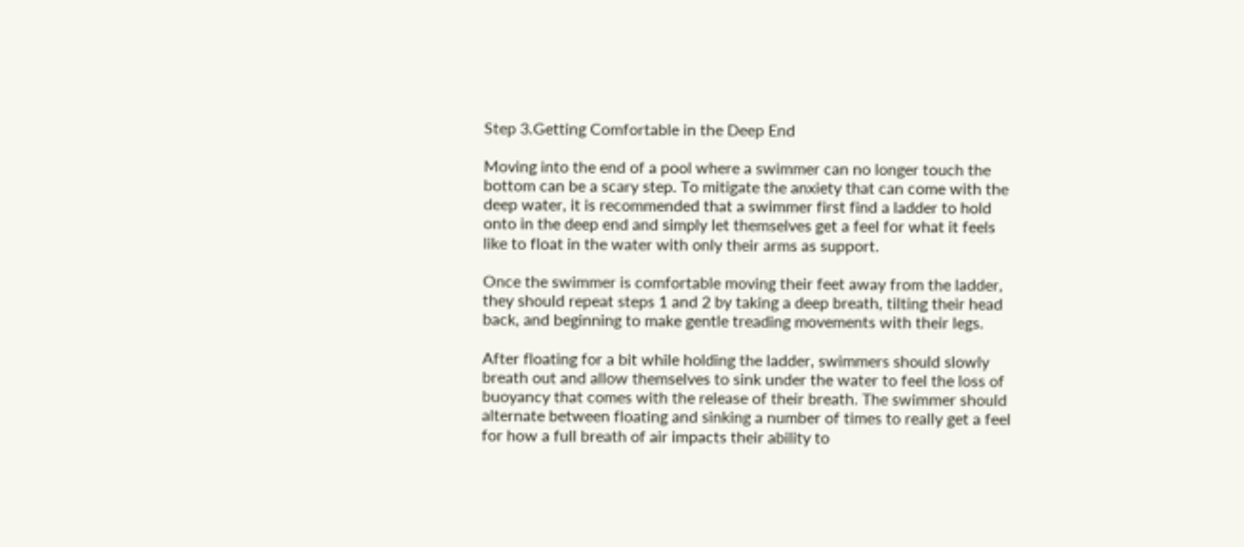Step 3.Getting Comfortable in the Deep End

Moving into the end of a pool where a swimmer can no longer touch the bottom can be a scary step. To mitigate the anxiety that can come with the deep water, it is recommended that a swimmer first find a ladder to hold onto in the deep end and simply let themselves get a feel for what it feels like to float in the water with only their arms as support.

Once the swimmer is comfortable moving their feet away from the ladder, they should repeat steps 1 and 2 by taking a deep breath, tilting their head back, and beginning to make gentle treading movements with their legs.

After floating for a bit while holding the ladder, swimmers should slowly breath out and allow themselves to sink under the water to feel the loss of buoyancy that comes with the release of their breath. The swimmer should alternate between floating and sinking a number of times to really get a feel for how a full breath of air impacts their ability to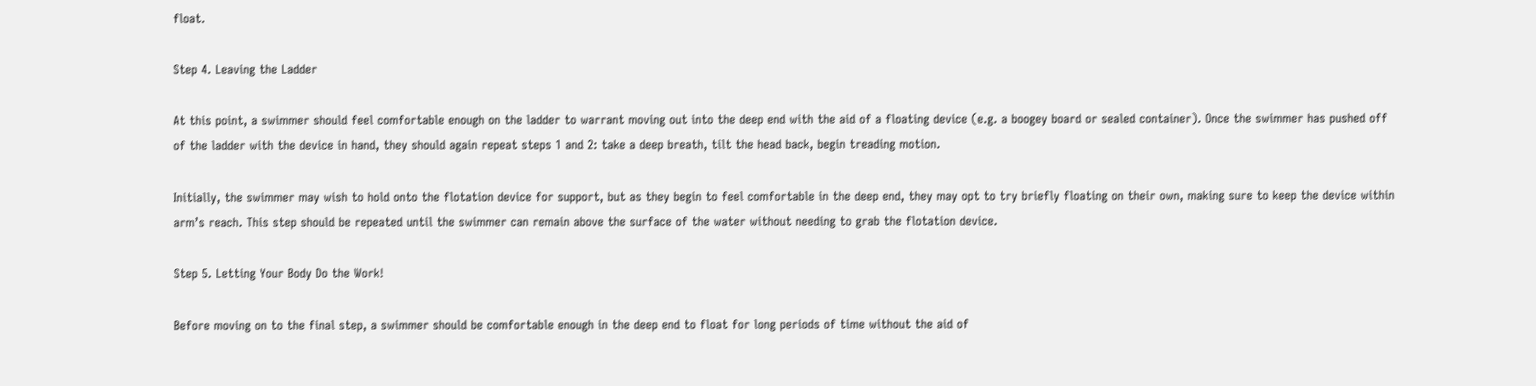float.

Step 4. Leaving the Ladder

At this point, a swimmer should feel comfortable enough on the ladder to warrant moving out into the deep end with the aid of a floating device (e.g. a boogey board or sealed container). Once the swimmer has pushed off of the ladder with the device in hand, they should again repeat steps 1 and 2: take a deep breath, tilt the head back, begin treading motion.

Initially, the swimmer may wish to hold onto the flotation device for support, but as they begin to feel comfortable in the deep end, they may opt to try briefly floating on their own, making sure to keep the device within arm’s reach. This step should be repeated until the swimmer can remain above the surface of the water without needing to grab the flotation device.

Step 5. Letting Your Body Do the Work!

Before moving on to the final step, a swimmer should be comfortable enough in the deep end to float for long periods of time without the aid of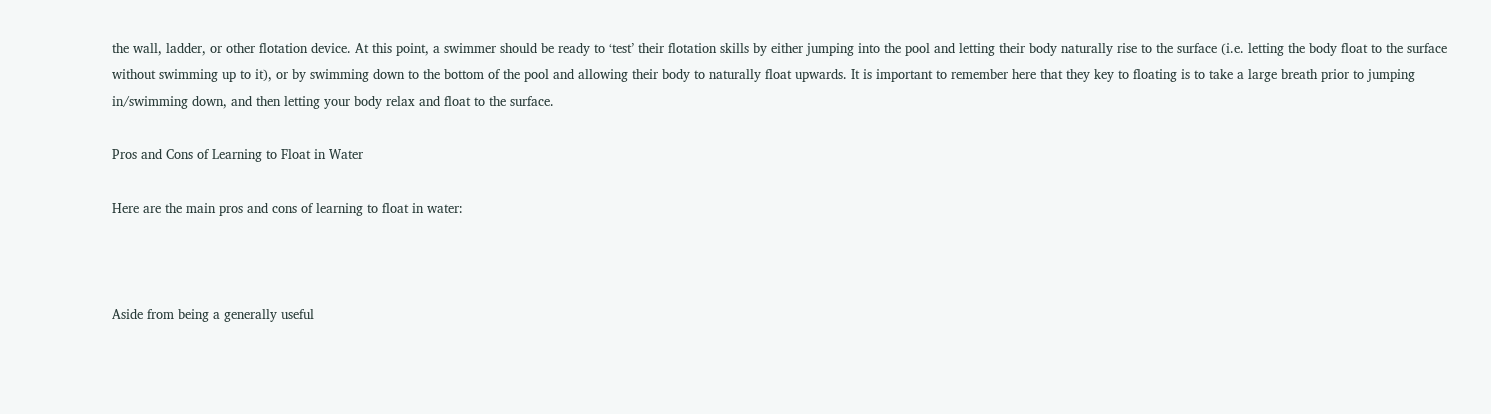the wall, ladder, or other flotation device. At this point, a swimmer should be ready to ‘test’ their flotation skills by either jumping into the pool and letting their body naturally rise to the surface (i.e. letting the body float to the surface without swimming up to it), or by swimming down to the bottom of the pool and allowing their body to naturally float upwards. It is important to remember here that they key to floating is to take a large breath prior to jumping in/swimming down, and then letting your body relax and float to the surface.

Pros and Cons of Learning to Float in Water

Here are the main pros and cons of learning to float in water:



Aside from being a generally useful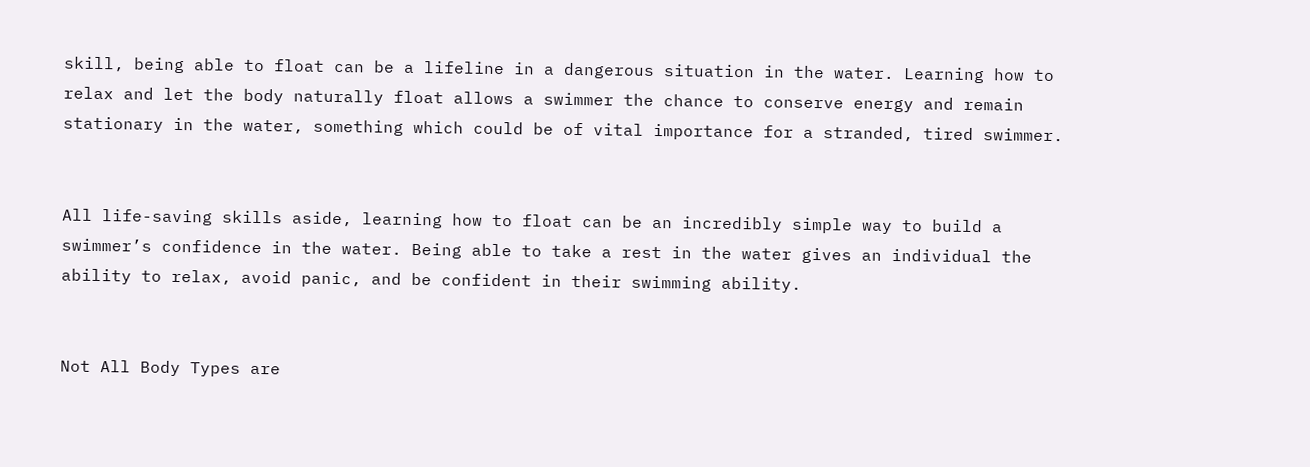skill, being able to float can be a lifeline in a dangerous situation in the water. Learning how to relax and let the body naturally float allows a swimmer the chance to conserve energy and remain stationary in the water, something which could be of vital importance for a stranded, tired swimmer.


All life-saving skills aside, learning how to float can be an incredibly simple way to build a swimmer’s confidence in the water. Being able to take a rest in the water gives an individual the ability to relax, avoid panic, and be confident in their swimming ability.


Not All Body Types are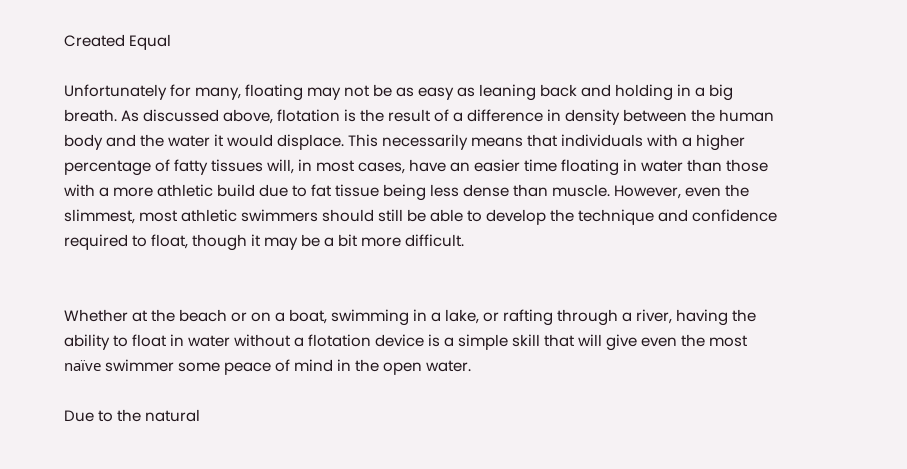Created Equal

Unfortunately for many, floating may not be as easy as leaning back and holding in a big breath. As discussed above, flotation is the result of a difference in density between the human body and the water it would displace. This necessarily means that individuals with a higher percentage of fatty tissues will, in most cases, have an easier time floating in water than those with a more athletic build due to fat tissue being less dense than muscle. However, even the slimmest, most athletic swimmers should still be able to develop the technique and confidence required to float, though it may be a bit more difficult.


Whether at the beach or on a boat, swimming in a lake, or rafting through a river, having the ability to float in water without a flotation device is a simple skill that will give even the most naïve swimmer some peace of mind in the open water.

Due to the natural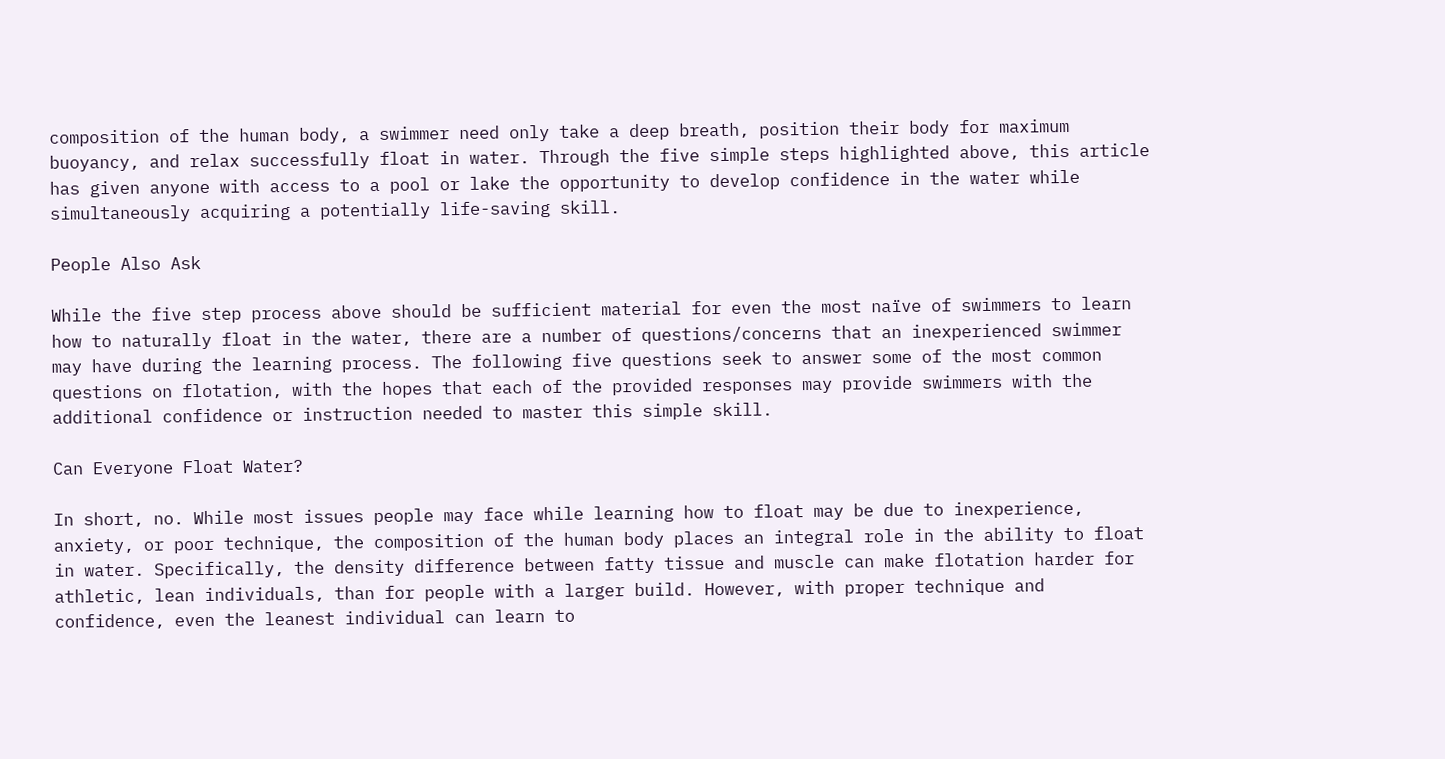composition of the human body, a swimmer need only take a deep breath, position their body for maximum buoyancy, and relax successfully float in water. Through the five simple steps highlighted above, this article has given anyone with access to a pool or lake the opportunity to develop confidence in the water while simultaneously acquiring a potentially life-saving skill.

People Also Ask

While the five step process above should be sufficient material for even the most naïve of swimmers to learn how to naturally float in the water, there are a number of questions/concerns that an inexperienced swimmer may have during the learning process. The following five questions seek to answer some of the most common questions on flotation, with the hopes that each of the provided responses may provide swimmers with the additional confidence or instruction needed to master this simple skill.

Can Everyone Float Water?

In short, no. While most issues people may face while learning how to float may be due to inexperience, anxiety, or poor technique, the composition of the human body places an integral role in the ability to float in water. Specifically, the density difference between fatty tissue and muscle can make flotation harder for athletic, lean individuals, than for people with a larger build. However, with proper technique and confidence, even the leanest individual can learn to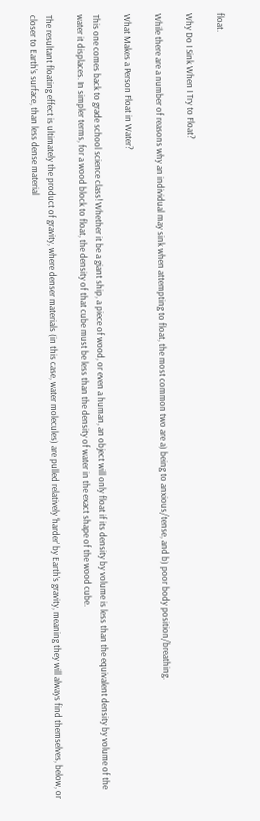float.

Why Do I Sink When I Try to Float?

While there are a number of reasons why an individual may sink when attempting to float, the most common two are a) being to anxious/tense, and b) poor body position/breathing.

What Makes a Person Float in Water?

This one comes back to grade school science class! Whether it be a giant ship, a piece of wood, or even a human, an object will only float if its density by volume is less than the equivalent density by volume of the water it displaces. In simpler terms, for a wood block to float, the density of that cube must be less than the density of water in the exact shape of the wood cube.

The resultant floating effect is ultimately the product of gravity, where denser materials (in this case, water molecules) are pulled relatively ‘harder’ by Earth’s gravity, meaning they will always find themselves, below, or closer to Earth’s surface, than less dense material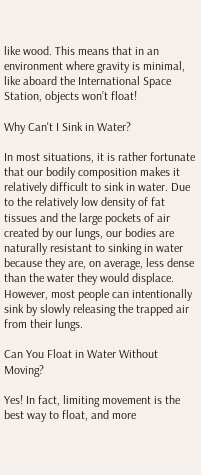like wood. This means that in an environment where gravity is minimal, like aboard the International Space Station, objects won’t float!

Why Can't I Sink in Water?

In most situations, it is rather fortunate that our bodily composition makes it relatively difficult to sink in water. Due to the relatively low density of fat tissues and the large pockets of air created by our lungs, our bodies are naturally resistant to sinking in water because they are, on average, less dense than the water they would displace. However, most people can intentionally sink by slowly releasing the trapped air from their lungs.

Can You Float in Water Without Moving?

Yes! In fact, limiting movement is the best way to float, and more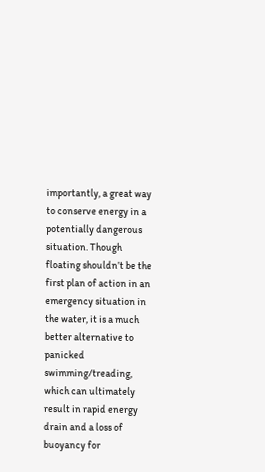importantly, a great way to conserve energy in a potentially dangerous situation. Though floating shouldn’t be the first plan of action in an emergency situation in the water, it is a much better alternative to panicked swimming/treading, which can ultimately result in rapid energy drain and a loss of buoyancy for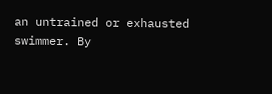an untrained or exhausted swimmer. By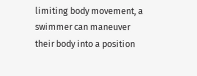limiting body movement, a swimmer can maneuver their body into a position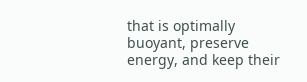that is optimally buoyant, preserve energy, and keep their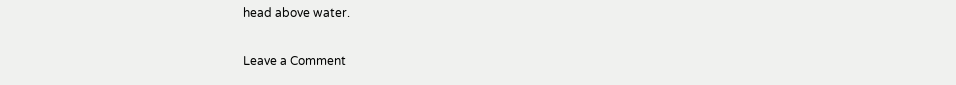head above water.

Leave a Comment